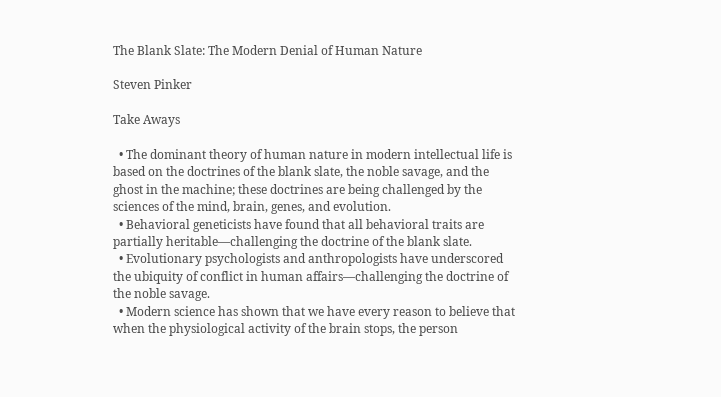The Blank Slate: The Modern Denial of Human Nature

Steven Pinker

Take Aways

  • The dominant theory of human nature in modern intellectual life is based on the doctrines of the blank slate, the noble savage, and the ghost in the machine; these doctrines are being challenged by the sciences of the mind, brain, genes, and evolution.
  • Behavioral geneticists have found that all behavioral traits are partially heritable—challenging the doctrine of the blank slate.
  • Evolutionary psychologists and anthropologists have underscored the ubiquity of conflict in human affairs—challenging the doctrine of the noble savage.
  • Modern science has shown that we have every reason to believe that when the physiological activity of the brain stops, the person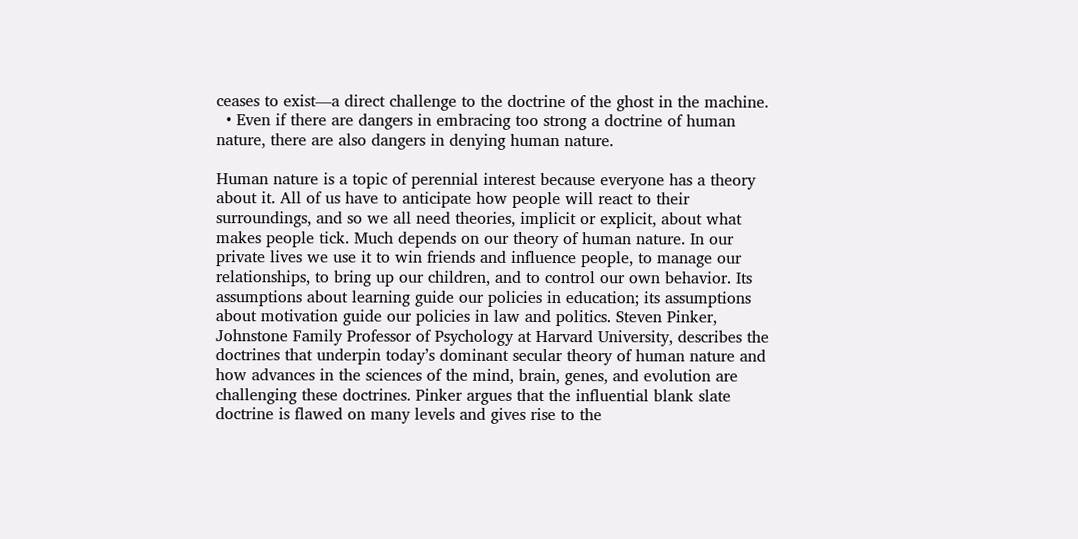ceases to exist—a direct challenge to the doctrine of the ghost in the machine.
  • Even if there are dangers in embracing too strong a doctrine of human nature, there are also dangers in denying human nature.

Human nature is a topic of perennial interest because everyone has a theory about it. All of us have to anticipate how people will react to their surroundings, and so we all need theories, implicit or explicit, about what makes people tick. Much depends on our theory of human nature. In our private lives we use it to win friends and influence people, to manage our relationships, to bring up our children, and to control our own behavior. Its assumptions about learning guide our policies in education; its assumptions about motivation guide our policies in law and politics. Steven Pinker, Johnstone Family Professor of Psychology at Harvard University, describes the doctrines that underpin today’s dominant secular theory of human nature and how advances in the sciences of the mind, brain, genes, and evolution are challenging these doctrines. Pinker argues that the influential blank slate doctrine is flawed on many levels and gives rise to the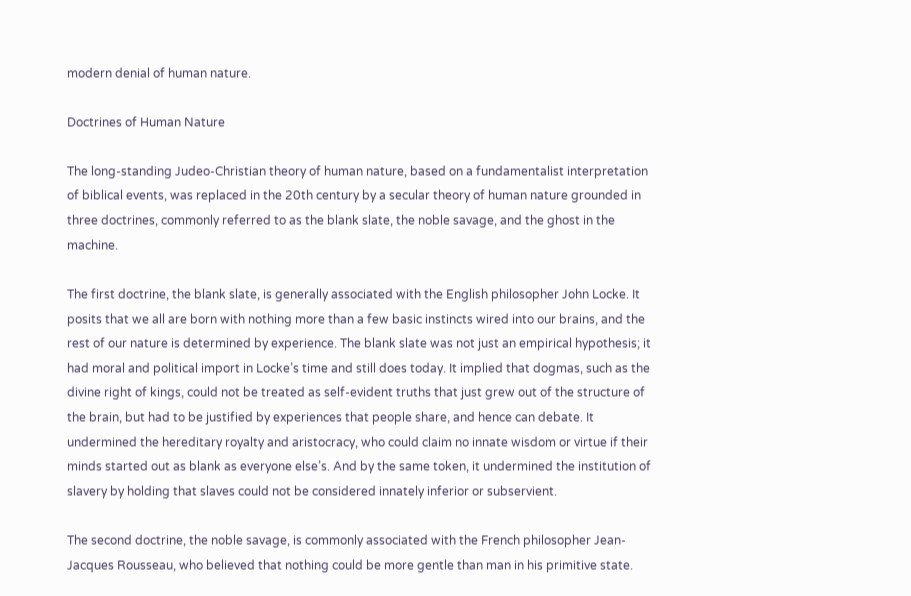modern denial of human nature.

Doctrines of Human Nature

The long-standing Judeo-Christian theory of human nature, based on a fundamentalist interpretation of biblical events, was replaced in the 20th century by a secular theory of human nature grounded in three doctrines, commonly referred to as the blank slate, the noble savage, and the ghost in the machine.

The first doctrine, the blank slate, is generally associated with the English philosopher John Locke. It posits that we all are born with nothing more than a few basic instincts wired into our brains, and the rest of our nature is determined by experience. The blank slate was not just an empirical hypothesis; it had moral and political import in Locke’s time and still does today. It implied that dogmas, such as the divine right of kings, could not be treated as self-evident truths that just grew out of the structure of the brain, but had to be justified by experiences that people share, and hence can debate. It undermined the hereditary royalty and aristocracy, who could claim no innate wisdom or virtue if their minds started out as blank as everyone else’s. And by the same token, it undermined the institution of slavery by holding that slaves could not be considered innately inferior or subservient.

The second doctrine, the noble savage, is commonly associated with the French philosopher Jean-Jacques Rousseau, who believed that nothing could be more gentle than man in his primitive state.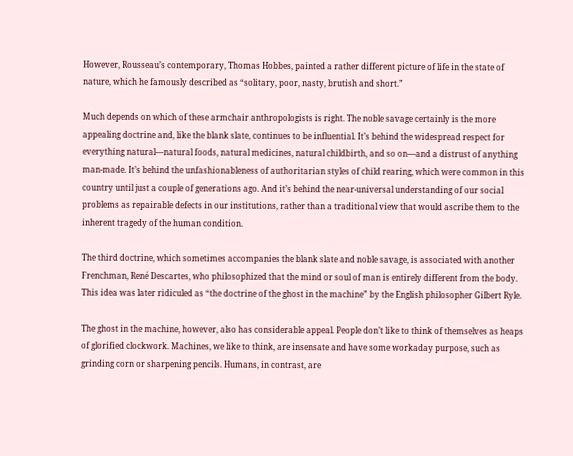However, Rousseau’s contemporary, Thomas Hobbes, painted a rather different picture of life in the state of nature, which he famously described as “solitary, poor, nasty, brutish and short.”

Much depends on which of these armchair anthropologists is right. The noble savage certainly is the more appealing doctrine and, like the blank slate, continues to be influential. It’s behind the widespread respect for everything natural—natural foods, natural medicines, natural childbirth, and so on—and a distrust of anything man-made. It’s behind the unfashionableness of authoritarian styles of child rearing, which were common in this country until just a couple of generations ago. And it’s behind the near-universal understanding of our social problems as repairable defects in our institutions, rather than a traditional view that would ascribe them to the inherent tragedy of the human condition.

The third doctrine, which sometimes accompanies the blank slate and noble savage, is associated with another Frenchman, René Descartes, who philosophized that the mind or soul of man is entirely different from the body. This idea was later ridiculed as “the doctrine of the ghost in the machine” by the English philosopher Gilbert Ryle.

The ghost in the machine, however, also has considerable appeal. People don’t like to think of themselves as heaps of glorified clockwork. Machines, we like to think, are insensate and have some workaday purpose, such as grinding corn or sharpening pencils. Humans, in contrast, are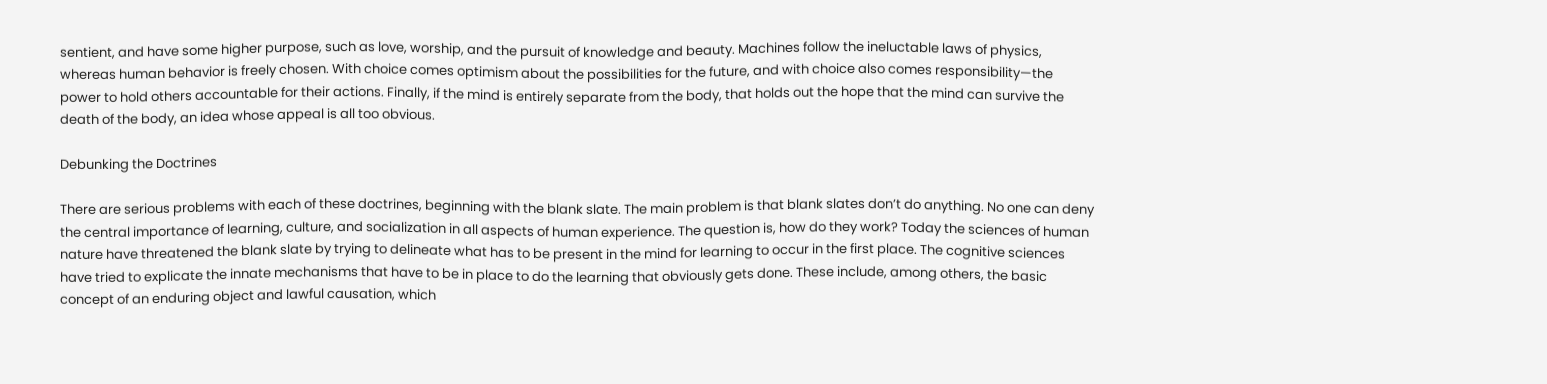sentient, and have some higher purpose, such as love, worship, and the pursuit of knowledge and beauty. Machines follow the ineluctable laws of physics, whereas human behavior is freely chosen. With choice comes optimism about the possibilities for the future, and with choice also comes responsibility—the power to hold others accountable for their actions. Finally, if the mind is entirely separate from the body, that holds out the hope that the mind can survive the death of the body, an idea whose appeal is all too obvious.

Debunking the Doctrines

There are serious problems with each of these doctrines, beginning with the blank slate. The main problem is that blank slates don’t do anything. No one can deny the central importance of learning, culture, and socialization in all aspects of human experience. The question is, how do they work? Today the sciences of human nature have threatened the blank slate by trying to delineate what has to be present in the mind for learning to occur in the first place. The cognitive sciences have tried to explicate the innate mechanisms that have to be in place to do the learning that obviously gets done. These include, among others, the basic concept of an enduring object and lawful causation, which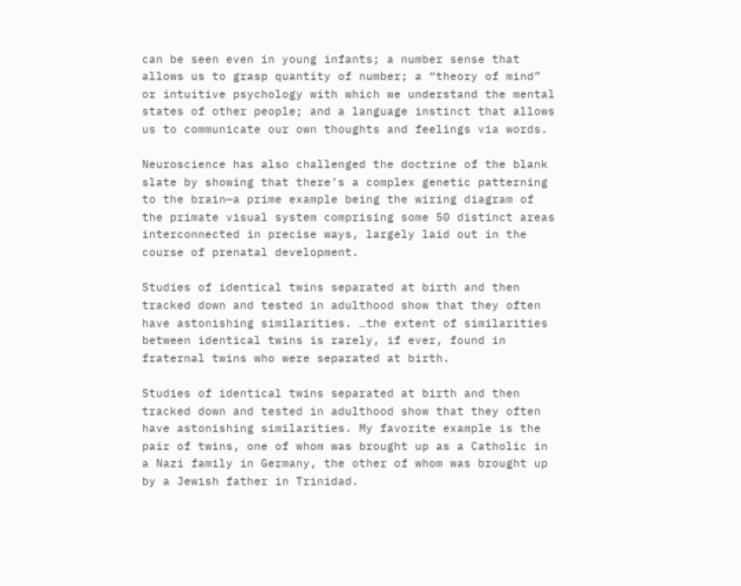can be seen even in young infants; a number sense that allows us to grasp quantity of number; a “theory of mind” or intuitive psychology with which we understand the mental states of other people; and a language instinct that allows us to communicate our own thoughts and feelings via words.

Neuroscience has also challenged the doctrine of the blank slate by showing that there’s a complex genetic patterning to the brain—a prime example being the wiring diagram of the primate visual system comprising some 50 distinct areas interconnected in precise ways, largely laid out in the course of prenatal development.

Studies of identical twins separated at birth and then tracked down and tested in adulthood show that they often have astonishing similarities. …the extent of similarities between identical twins is rarely, if ever, found in fraternal twins who were separated at birth.

Studies of identical twins separated at birth and then tracked down and tested in adulthood show that they often have astonishing similarities. My favorite example is the pair of twins, one of whom was brought up as a Catholic in a Nazi family in Germany, the other of whom was brought up by a Jewish father in Trinidad.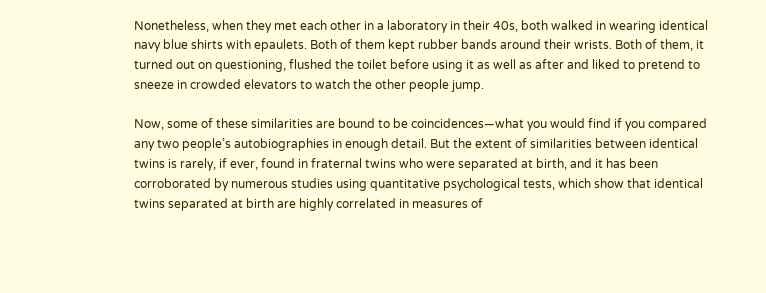Nonetheless, when they met each other in a laboratory in their 40s, both walked in wearing identical navy blue shirts with epaulets. Both of them kept rubber bands around their wrists. Both of them, it turned out on questioning, flushed the toilet before using it as well as after and liked to pretend to sneeze in crowded elevators to watch the other people jump.

Now, some of these similarities are bound to be coincidences—what you would find if you compared any two people’s autobiographies in enough detail. But the extent of similarities between identical twins is rarely, if ever, found in fraternal twins who were separated at birth, and it has been corroborated by numerous studies using quantitative psychological tests, which show that identical twins separated at birth are highly correlated in measures of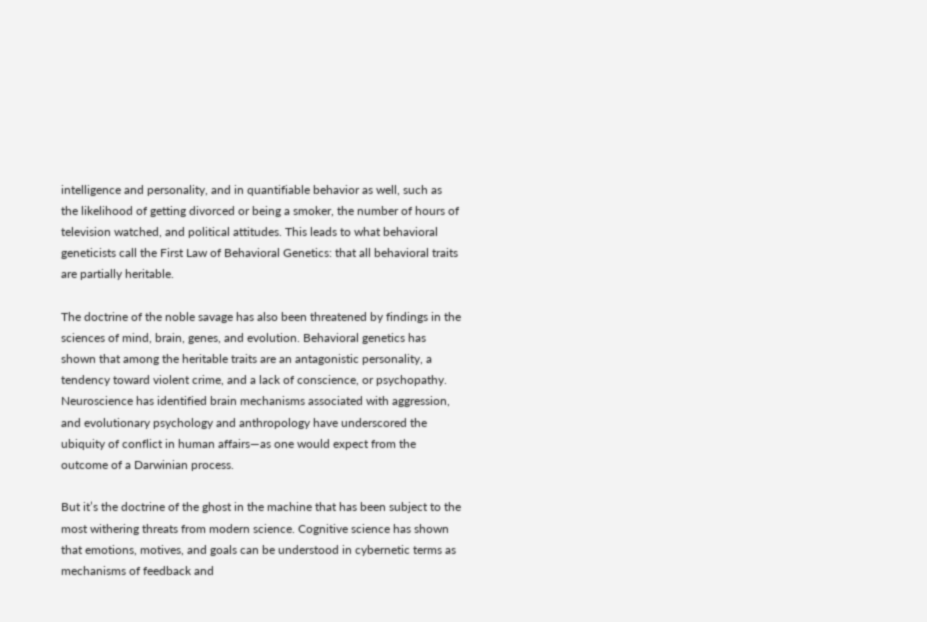intelligence and personality, and in quantifiable behavior as well, such as the likelihood of getting divorced or being a smoker, the number of hours of television watched, and political attitudes. This leads to what behavioral geneticists call the First Law of Behavioral Genetics: that all behavioral traits are partially heritable.

The doctrine of the noble savage has also been threatened by findings in the sciences of mind, brain, genes, and evolution. Behavioral genetics has shown that among the heritable traits are an antagonistic personality, a tendency toward violent crime, and a lack of conscience, or psychopathy. Neuroscience has identified brain mechanisms associated with aggression, and evolutionary psychology and anthropology have underscored the ubiquity of conflict in human affairs—as one would expect from the outcome of a Darwinian process.

But it’s the doctrine of the ghost in the machine that has been subject to the most withering threats from modern science. Cognitive science has shown that emotions, motives, and goals can be understood in cybernetic terms as mechanisms of feedback and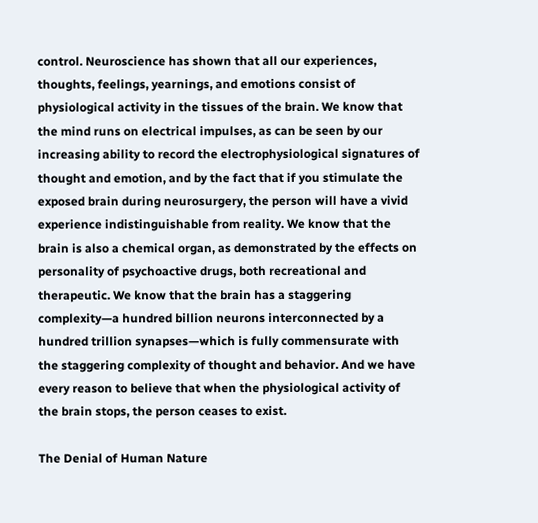control. Neuroscience has shown that all our experiences, thoughts, feelings, yearnings, and emotions consist of physiological activity in the tissues of the brain. We know that the mind runs on electrical impulses, as can be seen by our increasing ability to record the electrophysiological signatures of thought and emotion, and by the fact that if you stimulate the exposed brain during neurosurgery, the person will have a vivid experience indistinguishable from reality. We know that the brain is also a chemical organ, as demonstrated by the effects on personality of psychoactive drugs, both recreational and therapeutic. We know that the brain has a staggering complexity—a hundred billion neurons interconnected by a hundred trillion synapses—which is fully commensurate with the staggering complexity of thought and behavior. And we have every reason to believe that when the physiological activity of the brain stops, the person ceases to exist.

The Denial of Human Nature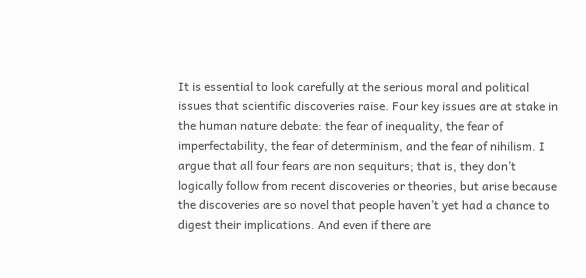It is essential to look carefully at the serious moral and political issues that scientific discoveries raise. Four key issues are at stake in the human nature debate: the fear of inequality, the fear of imperfectability, the fear of determinism, and the fear of nihilism. I argue that all four fears are non sequiturs; that is, they don’t logically follow from recent discoveries or theories, but arise because the discoveries are so novel that people haven’t yet had a chance to digest their implications. And even if there are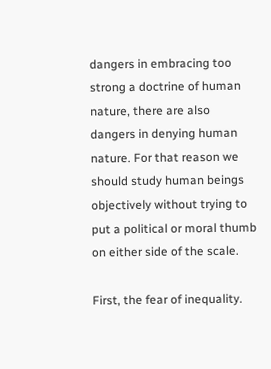dangers in embracing too strong a doctrine of human nature, there are also dangers in denying human nature. For that reason we should study human beings objectively without trying to put a political or moral thumb on either side of the scale.

First, the fear of inequality.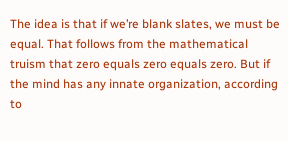The idea is that if we’re blank slates, we must be equal. That follows from the mathematical truism that zero equals zero equals zero. But if the mind has any innate organization, according to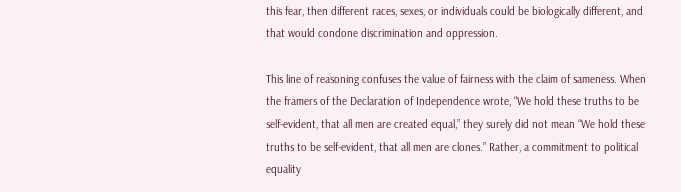this fear, then different races, sexes, or individuals could be biologically different, and that would condone discrimination and oppression.

This line of reasoning confuses the value of fairness with the claim of sameness. When the framers of the Declaration of Independence wrote, “We hold these truths to be self-evident, that all men are created equal,” they surely did not mean “We hold these truths to be self-evident, that all men are clones.” Rather, a commitment to political equality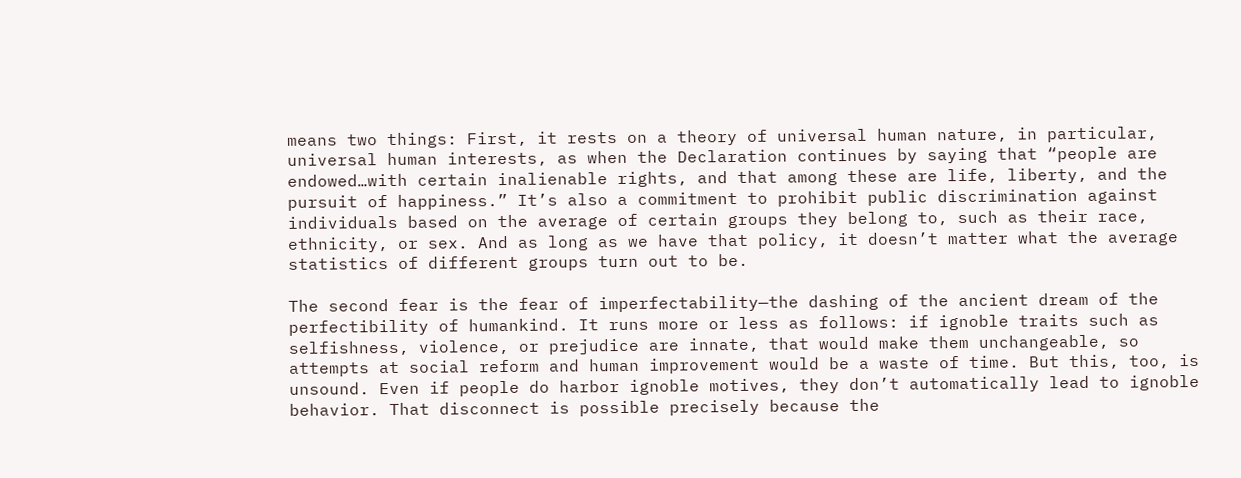means two things: First, it rests on a theory of universal human nature, in particular, universal human interests, as when the Declaration continues by saying that “people are endowed…with certain inalienable rights, and that among these are life, liberty, and the pursuit of happiness.” It’s also a commitment to prohibit public discrimination against individuals based on the average of certain groups they belong to, such as their race, ethnicity, or sex. And as long as we have that policy, it doesn’t matter what the average statistics of different groups turn out to be.

The second fear is the fear of imperfectability—the dashing of the ancient dream of the perfectibility of humankind. It runs more or less as follows: if ignoble traits such as selfishness, violence, or prejudice are innate, that would make them unchangeable, so attempts at social reform and human improvement would be a waste of time. But this, too, is unsound. Even if people do harbor ignoble motives, they don’t automatically lead to ignoble behavior. That disconnect is possible precisely because the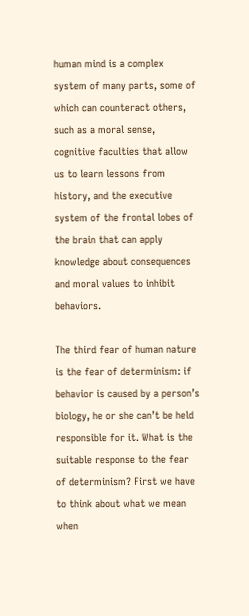human mind is a complex system of many parts, some of which can counteract others, such as a moral sense, cognitive faculties that allow us to learn lessons from history, and the executive system of the frontal lobes of the brain that can apply knowledge about consequences and moral values to inhibit behaviors.

The third fear of human nature is the fear of determinism: if behavior is caused by a person’s biology, he or she can’t be held responsible for it. What is the suitable response to the fear of determinism? First we have to think about what we mean when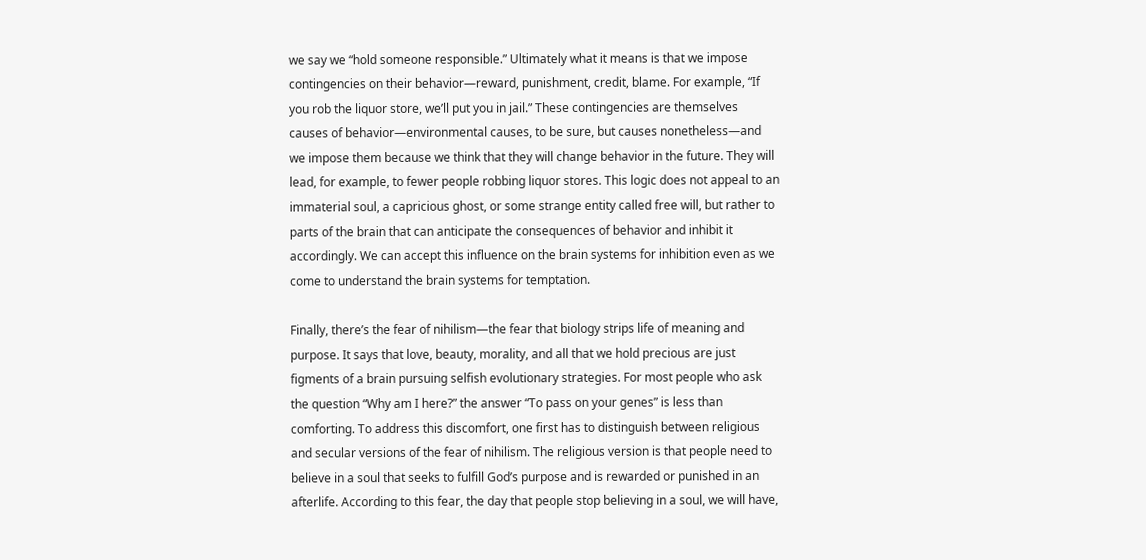we say we “hold someone responsible.” Ultimately what it means is that we impose contingencies on their behavior—reward, punishment, credit, blame. For example, “If you rob the liquor store, we’ll put you in jail.” These contingencies are themselves causes of behavior—environmental causes, to be sure, but causes nonetheless—and we impose them because we think that they will change behavior in the future. They will lead, for example, to fewer people robbing liquor stores. This logic does not appeal to an immaterial soul, a capricious ghost, or some strange entity called free will, but rather to parts of the brain that can anticipate the consequences of behavior and inhibit it accordingly. We can accept this influence on the brain systems for inhibition even as we come to understand the brain systems for temptation.

Finally, there’s the fear of nihilism—the fear that biology strips life of meaning and purpose. It says that love, beauty, morality, and all that we hold precious are just figments of a brain pursuing selfish evolutionary strategies. For most people who ask the question “Why am I here?” the answer “To pass on your genes” is less than comforting. To address this discomfort, one first has to distinguish between religious and secular versions of the fear of nihilism. The religious version is that people need to believe in a soul that seeks to fulfill God’s purpose and is rewarded or punished in an afterlife. According to this fear, the day that people stop believing in a soul, we will have,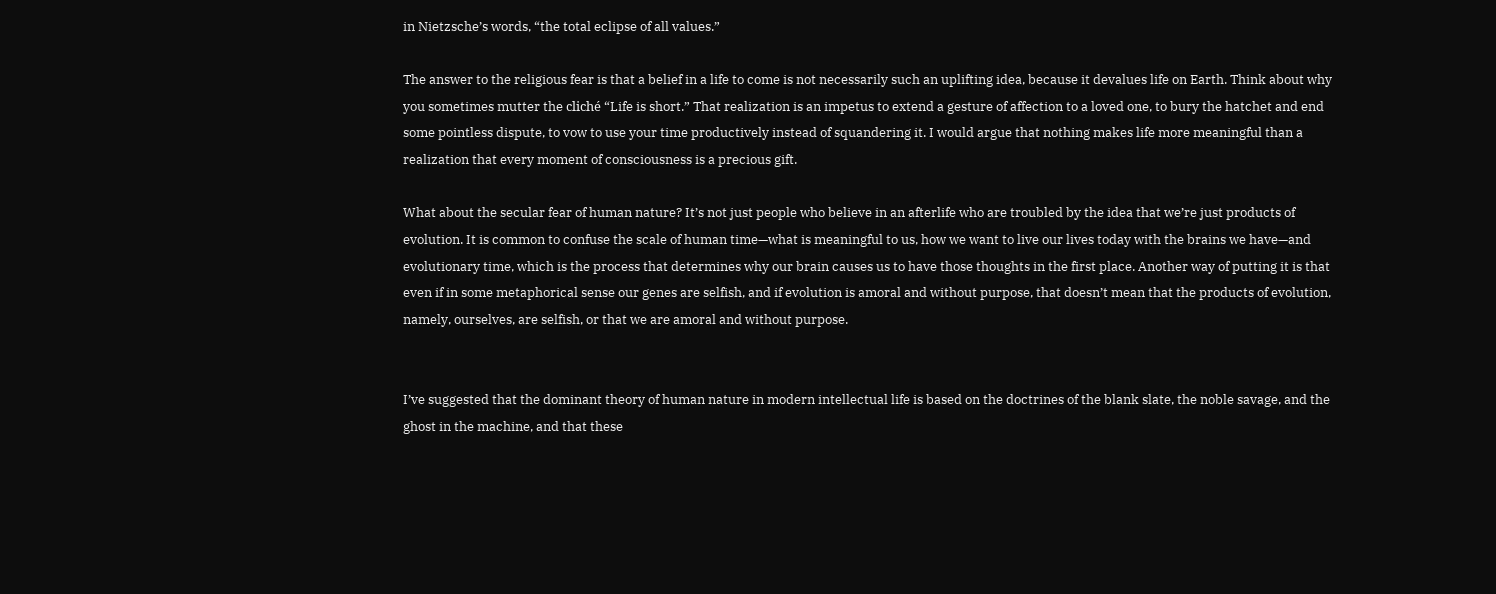in Nietzsche’s words, “the total eclipse of all values.”

The answer to the religious fear is that a belief in a life to come is not necessarily such an uplifting idea, because it devalues life on Earth. Think about why you sometimes mutter the cliché “Life is short.” That realization is an impetus to extend a gesture of affection to a loved one, to bury the hatchet and end some pointless dispute, to vow to use your time productively instead of squandering it. I would argue that nothing makes life more meaningful than a realization that every moment of consciousness is a precious gift.

What about the secular fear of human nature? It’s not just people who believe in an afterlife who are troubled by the idea that we’re just products of evolution. It is common to confuse the scale of human time—what is meaningful to us, how we want to live our lives today with the brains we have—and evolutionary time, which is the process that determines why our brain causes us to have those thoughts in the first place. Another way of putting it is that even if in some metaphorical sense our genes are selfish, and if evolution is amoral and without purpose, that doesn’t mean that the products of evolution, namely, ourselves, are selfish, or that we are amoral and without purpose.


I’ve suggested that the dominant theory of human nature in modern intellectual life is based on the doctrines of the blank slate, the noble savage, and the ghost in the machine, and that these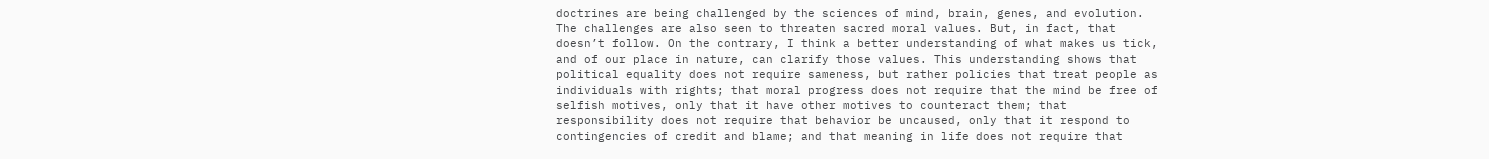doctrines are being challenged by the sciences of mind, brain, genes, and evolution. The challenges are also seen to threaten sacred moral values. But, in fact, that doesn’t follow. On the contrary, I think a better understanding of what makes us tick, and of our place in nature, can clarify those values. This understanding shows that political equality does not require sameness, but rather policies that treat people as individuals with rights; that moral progress does not require that the mind be free of selfish motives, only that it have other motives to counteract them; that responsibility does not require that behavior be uncaused, only that it respond to contingencies of credit and blame; and that meaning in life does not require that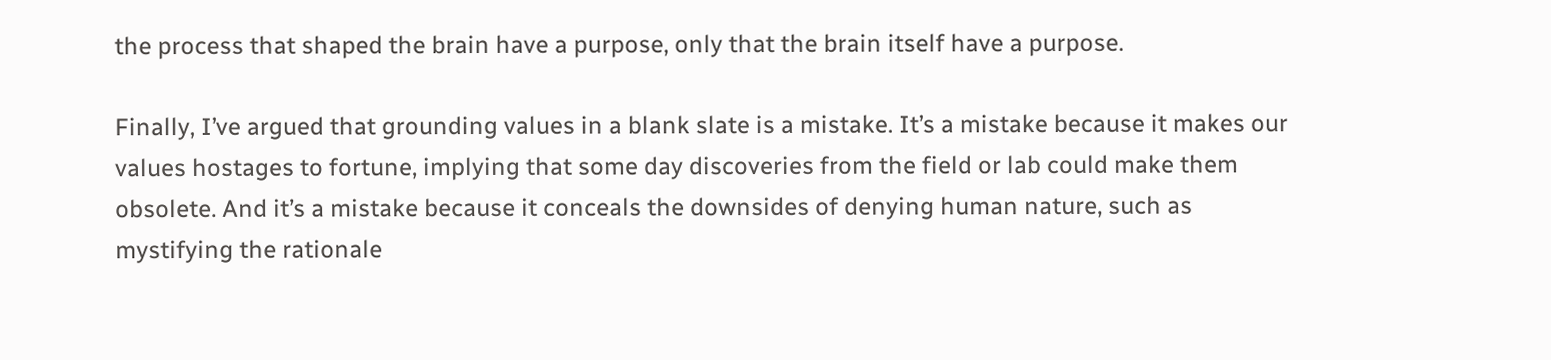the process that shaped the brain have a purpose, only that the brain itself have a purpose.

Finally, I’ve argued that grounding values in a blank slate is a mistake. It’s a mistake because it makes our values hostages to fortune, implying that some day discoveries from the field or lab could make them obsolete. And it’s a mistake because it conceals the downsides of denying human nature, such as mystifying the rationale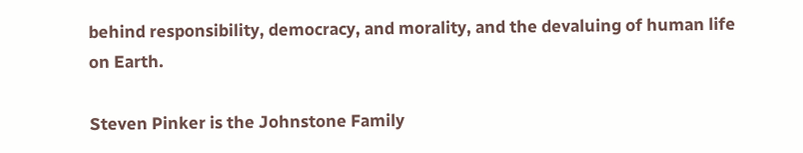behind responsibility, democracy, and morality, and the devaluing of human life on Earth.

Steven Pinker is the Johnstone Family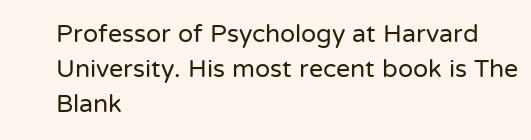Professor of Psychology at Harvard University. His most recent book is The Blank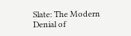Slate: The Modern Denial of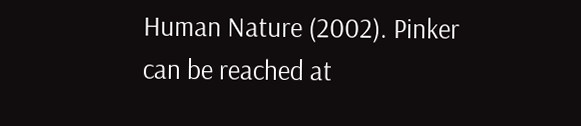Human Nature (2002). Pinker can be reached at